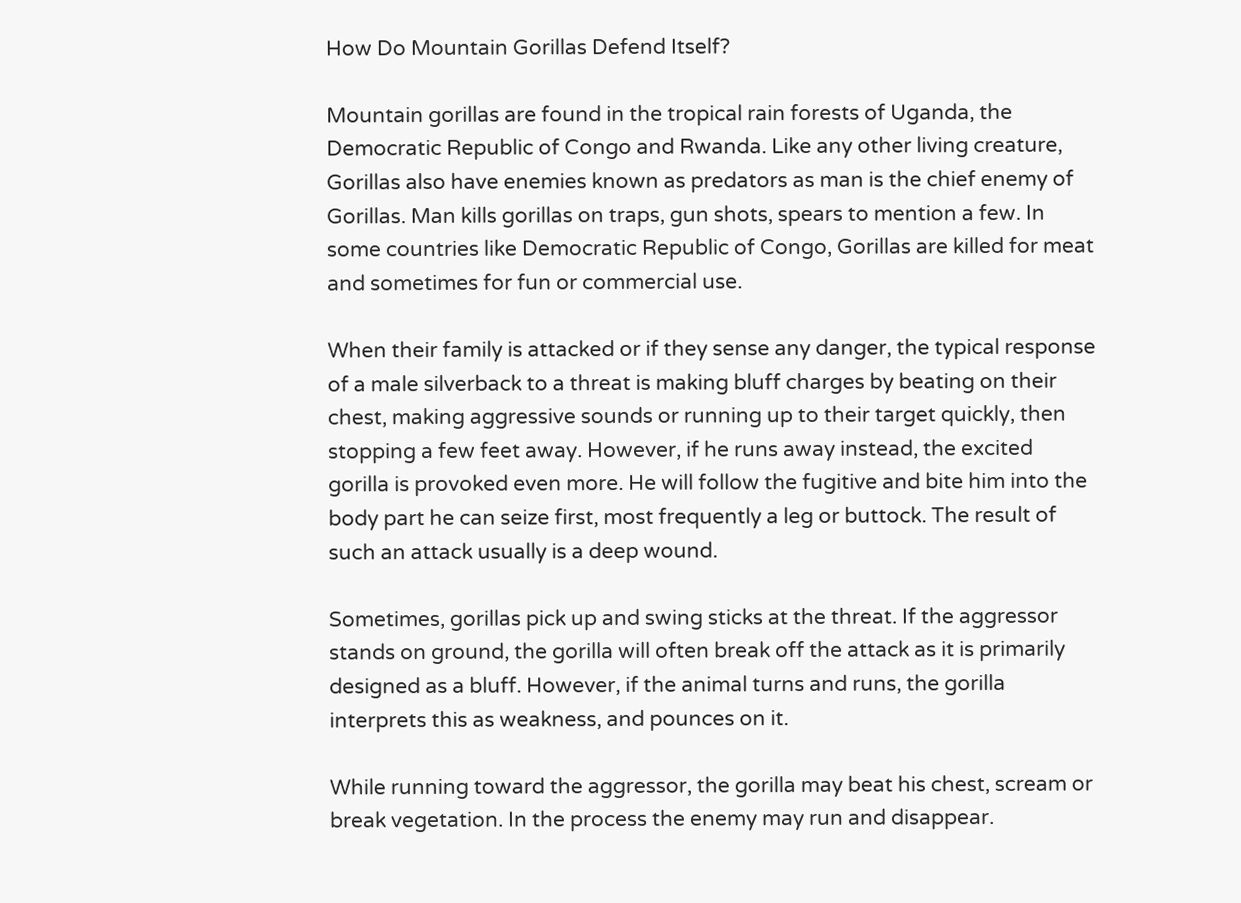How Do Mountain Gorillas Defend Itself?

Mountain gorillas are found in the tropical rain forests of Uganda, the Democratic Republic of Congo and Rwanda. Like any other living creature, Gorillas also have enemies known as predators as man is the chief enemy of Gorillas. Man kills gorillas on traps, gun shots, spears to mention a few. In some countries like Democratic Republic of Congo, Gorillas are killed for meat and sometimes for fun or commercial use.

When their family is attacked or if they sense any danger, the typical response of a male silverback to a threat is making bluff charges by beating on their chest, making aggressive sounds or running up to their target quickly, then stopping a few feet away. However, if he runs away instead, the excited gorilla is provoked even more. He will follow the fugitive and bite him into the body part he can seize first, most frequently a leg or buttock. The result of such an attack usually is a deep wound.

Sometimes, gorillas pick up and swing sticks at the threat. If the aggressor stands on ground, the gorilla will often break off the attack as it is primarily designed as a bluff. However, if the animal turns and runs, the gorilla interprets this as weakness, and pounces on it.

While running toward the aggressor, the gorilla may beat his chest, scream or break vegetation. In the process the enemy may run and disappear.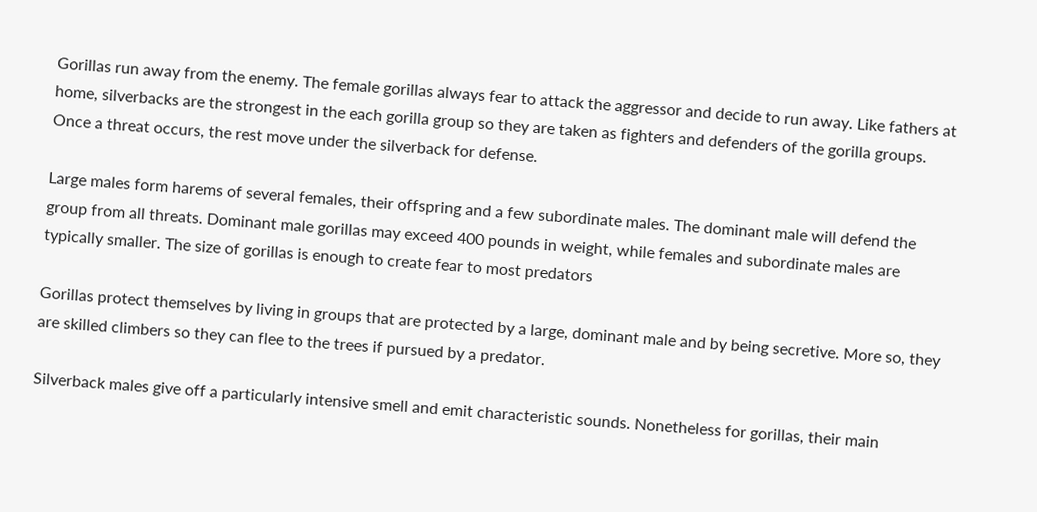Gorillas run away from the enemy. The female gorillas always fear to attack the aggressor and decide to run away. Like fathers at home, silverbacks are the strongest in the each gorilla group so they are taken as fighters and defenders of the gorilla groups. Once a threat occurs, the rest move under the silverback for defense.

Large males form harems of several females, their offspring and a few subordinate males. The dominant male will defend the group from all threats. Dominant male gorillas may exceed 400 pounds in weight, while females and subordinate males are typically smaller. The size of gorillas is enough to create fear to most predators

Gorillas protect themselves by living in groups that are protected by a large, dominant male and by being secretive. More so, they are skilled climbers so they can flee to the trees if pursued by a predator.

Silverback males give off a particularly intensive smell and emit characteristic sounds. Nonetheless for gorillas, their main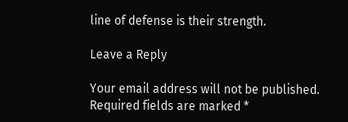line of defense is their strength.

Leave a Reply

Your email address will not be published. Required fields are marked *